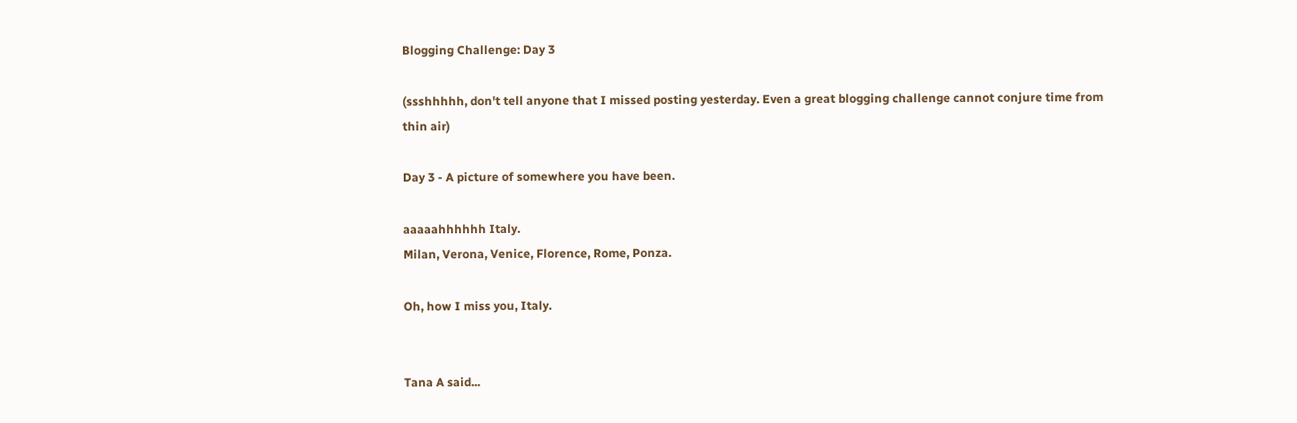Blogging Challenge: Day 3

(ssshhhhh, don't tell anyone that I missed posting yesterday. Even a great blogging challenge cannot conjure time from thin air)

Day 3 - A picture of somewhere you have been.

aaaaahhhhhh Italy.
Milan, Verona, Venice, Florence, Rome, Ponza.

Oh, how I miss you, Italy.


Tana A said...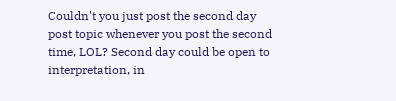Couldn't you just post the second day post topic whenever you post the second time, LOL? Second day could be open to interpretation, in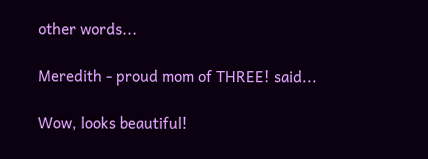other words...

Meredith - proud mom of THREE! said...

Wow, looks beautiful!